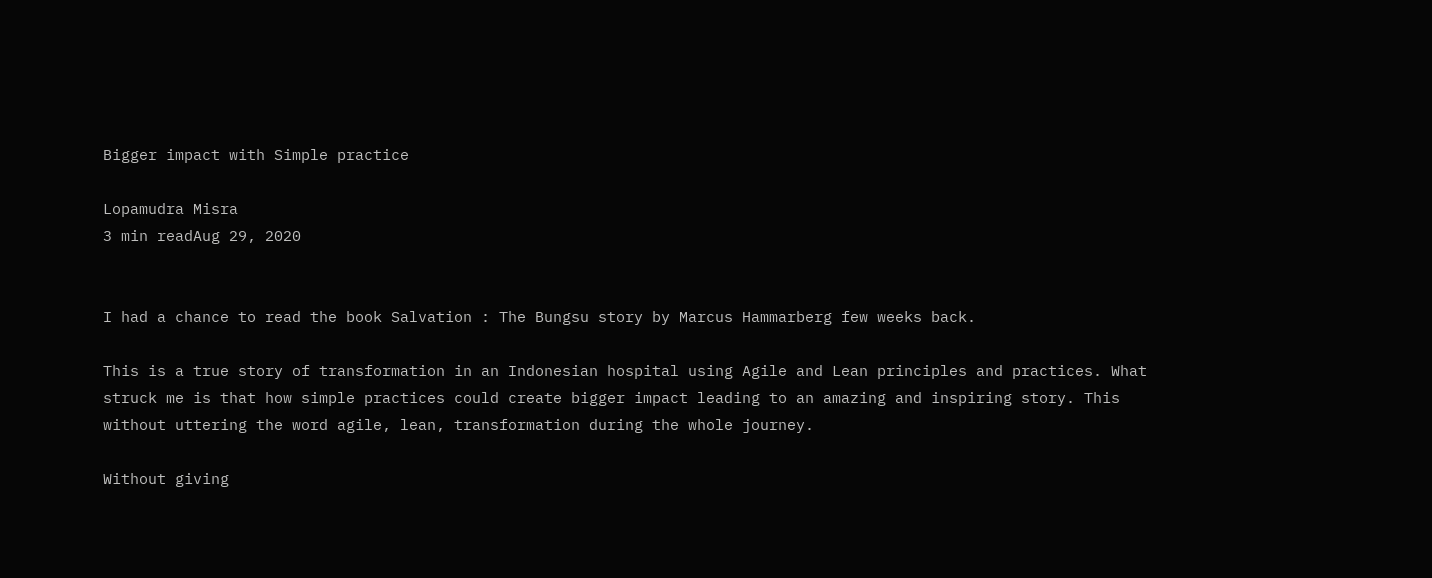Bigger impact with Simple practice

Lopamudra Misra
3 min readAug 29, 2020


I had a chance to read the book Salvation : The Bungsu story by Marcus Hammarberg few weeks back.

This is a true story of transformation in an Indonesian hospital using Agile and Lean principles and practices. What struck me is that how simple practices could create bigger impact leading to an amazing and inspiring story. This without uttering the word agile, lean, transformation during the whole journey.

Without giving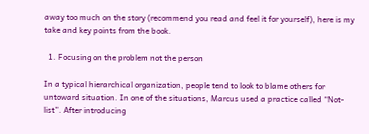away too much on the story (recommend you read and feel it for yourself), here is my take and key points from the book.

  1. Focusing on the problem not the person

In a typical hierarchical organization, people tend to look to blame others for untoward situation. In one of the situations, Marcus used a practice called “Not- list”. After introducing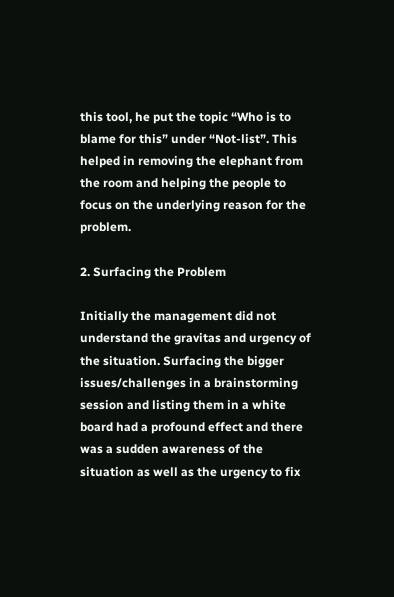this tool, he put the topic “Who is to blame for this” under “Not-list”. This helped in removing the elephant from the room and helping the people to focus on the underlying reason for the problem.

2. Surfacing the Problem

Initially the management did not understand the gravitas and urgency of the situation. Surfacing the bigger issues/challenges in a brainstorming session and listing them in a white board had a profound effect and there was a sudden awareness of the situation as well as the urgency to fix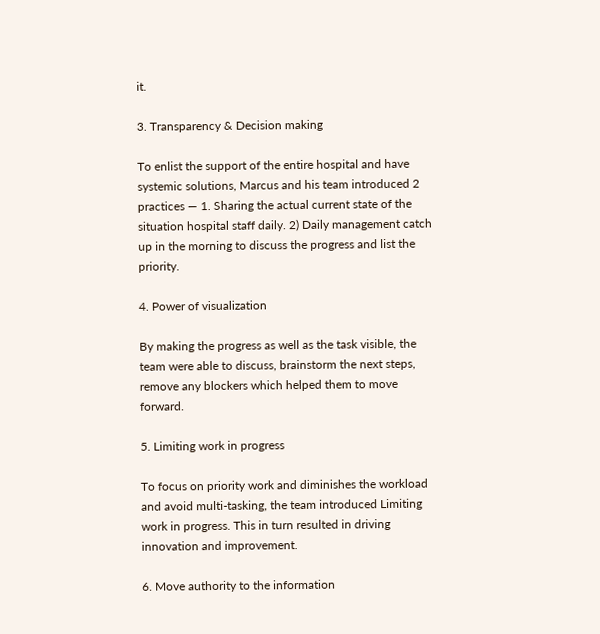it.

3. Transparency & Decision making

To enlist the support of the entire hospital and have systemic solutions, Marcus and his team introduced 2 practices — 1. Sharing the actual current state of the situation hospital staff daily. 2) Daily management catch up in the morning to discuss the progress and list the priority.

4. Power of visualization

By making the progress as well as the task visible, the team were able to discuss, brainstorm the next steps, remove any blockers which helped them to move forward.

5. Limiting work in progress

To focus on priority work and diminishes the workload and avoid multi-tasking, the team introduced Limiting work in progress. This in turn resulted in driving innovation and improvement.

6. Move authority to the information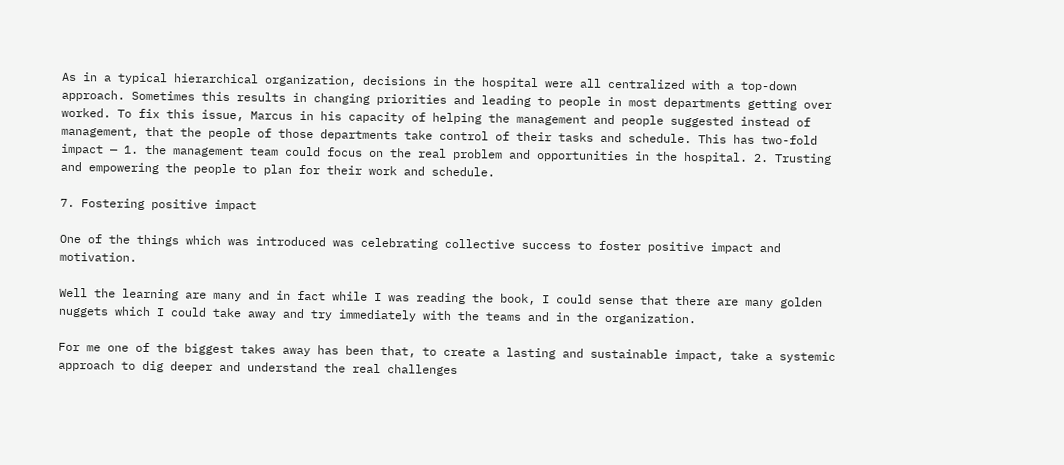As in a typical hierarchical organization, decisions in the hospital were all centralized with a top-down approach. Sometimes this results in changing priorities and leading to people in most departments getting over worked. To fix this issue, Marcus in his capacity of helping the management and people suggested instead of management, that the people of those departments take control of their tasks and schedule. This has two-fold impact — 1. the management team could focus on the real problem and opportunities in the hospital. 2. Trusting and empowering the people to plan for their work and schedule.

7. Fostering positive impact

One of the things which was introduced was celebrating collective success to foster positive impact and motivation.

Well the learning are many and in fact while I was reading the book, I could sense that there are many golden nuggets which I could take away and try immediately with the teams and in the organization.

For me one of the biggest takes away has been that, to create a lasting and sustainable impact, take a systemic approach to dig deeper and understand the real challenges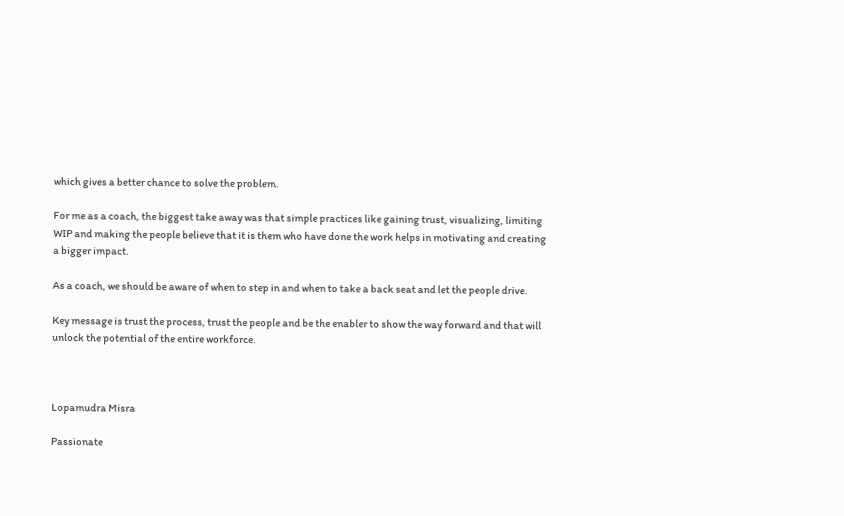which gives a better chance to solve the problem.

For me as a coach, the biggest take away was that simple practices like gaining trust, visualizing, limiting WIP and making the people believe that it is them who have done the work helps in motivating and creating a bigger impact.

As a coach, we should be aware of when to step in and when to take a back seat and let the people drive.

Key message is trust the process, trust the people and be the enabler to show the way forward and that will unlock the potential of the entire workforce.



Lopamudra Misra

Passionate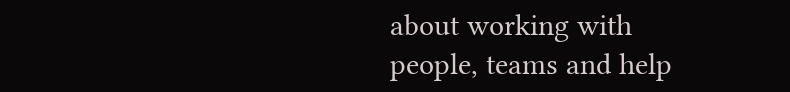about working with people, teams and help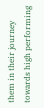them in their journey towards high performing